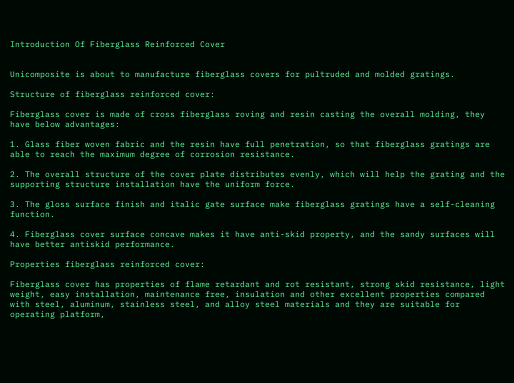Introduction Of Fiberglass Reinforced Cover


Unicomposite is about to manufacture fiberglass covers for pultruded and molded gratings.

Structure of fiberglass reinforced cover:

Fiberglass cover is made of cross fiberglass roving and resin casting the overall molding, they have below advantages:

1. Glass fiber woven fabric and the resin have full penetration, so that fiberglass gratings are able to reach the maximum degree of corrosion resistance.

2. The overall structure of the cover plate distributes evenly, which will help the grating and the supporting structure installation have the uniform force.

3. The gloss surface finish and italic gate surface make fiberglass gratings have a self-cleaning function.

4. Fiberglass cover surface concave makes it have anti-skid property, and the sandy surfaces will have better antiskid performance.

Properties fiberglass reinforced cover:

Fiberglass cover has properties of flame retardant and rot resistant, strong skid resistance, light weight, easy installation, maintenance free, insulation and other excellent properties compared with steel, aluminum, stainless steel, and alloy steel materials and they are suitable for operating platform,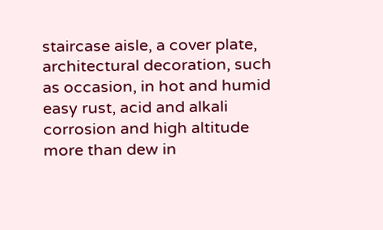staircase aisle, a cover plate, architectural decoration, such as occasion, in hot and humid easy rust, acid and alkali corrosion and high altitude more than dew in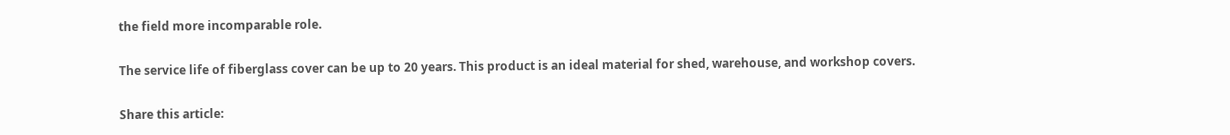the field more incomparable role.

The service life of fiberglass cover can be up to 20 years. This product is an ideal material for shed, warehouse, and workshop covers.

Share this article: